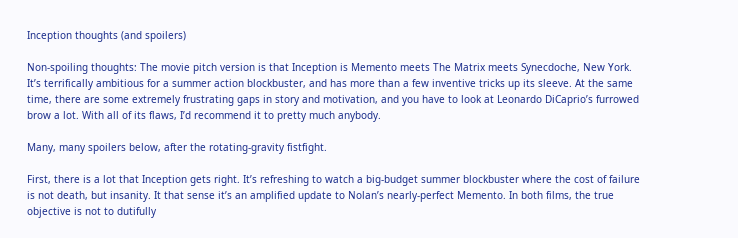Inception thoughts (and spoilers)

Non-spoiling thoughts: The movie pitch version is that Inception is Memento meets The Matrix meets Synecdoche, New York. It’s terrifically ambitious for a summer action blockbuster, and has more than a few inventive tricks up its sleeve. At the same time, there are some extremely frustrating gaps in story and motivation, and you have to look at Leonardo DiCaprio’s furrowed brow a lot. With all of its flaws, I’d recommend it to pretty much anybody.

Many, many spoilers below, after the rotating-gravity fistfight.

First, there is a lot that Inception gets right. It’s refreshing to watch a big-budget summer blockbuster where the cost of failure is not death, but insanity. It that sense it’s an amplified update to Nolan’s nearly-perfect Memento. In both films, the true objective is not to dutifully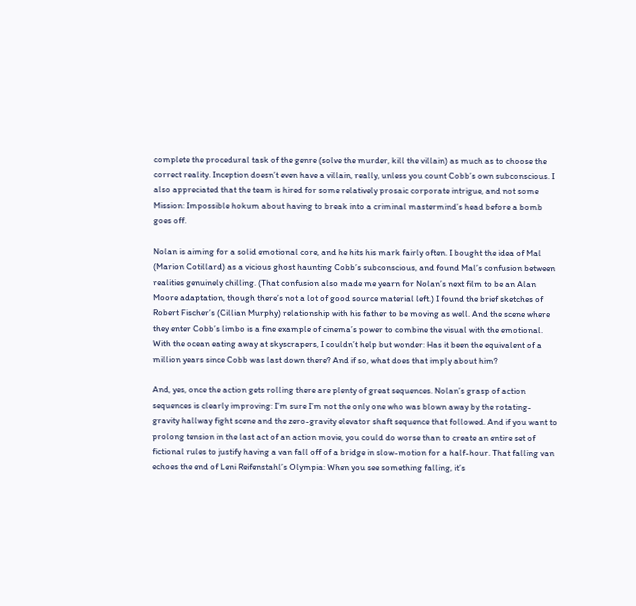complete the procedural task of the genre (solve the murder, kill the villain) as much as to choose the correct reality. Inception doesn’t even have a villain, really, unless you count Cobb’s own subconscious. I also appreciated that the team is hired for some relatively prosaic corporate intrigue, and not some Mission: Impossible hokum about having to break into a criminal mastermind’s head before a bomb goes off.

Nolan is aiming for a solid emotional core, and he hits his mark fairly often. I bought the idea of Mal (Marion Cotillard) as a vicious ghost haunting Cobb’s subconscious, and found Mal’s confusion between realities genuinely chilling. (That confusion also made me yearn for Nolan’s next film to be an Alan Moore adaptation, though there’s not a lot of good source material left.) I found the brief sketches of Robert Fischer’s (Cillian Murphy) relationship with his father to be moving as well. And the scene where they enter Cobb’s limbo is a fine example of cinema’s power to combine the visual with the emotional. With the ocean eating away at skyscrapers, I couldn’t help but wonder: Has it been the equivalent of a million years since Cobb was last down there? And if so, what does that imply about him?

And, yes, once the action gets rolling there are plenty of great sequences. Nolan’s grasp of action sequences is clearly improving: I’m sure I’m not the only one who was blown away by the rotating-gravity hallway fight scene and the zero-gravity elevator shaft sequence that followed. And if you want to prolong tension in the last act of an action movie, you could do worse than to create an entire set of fictional rules to justify having a van fall off of a bridge in slow-motion for a half-hour. That falling van echoes the end of Leni Reifenstahl’s Olympia: When you see something falling, it’s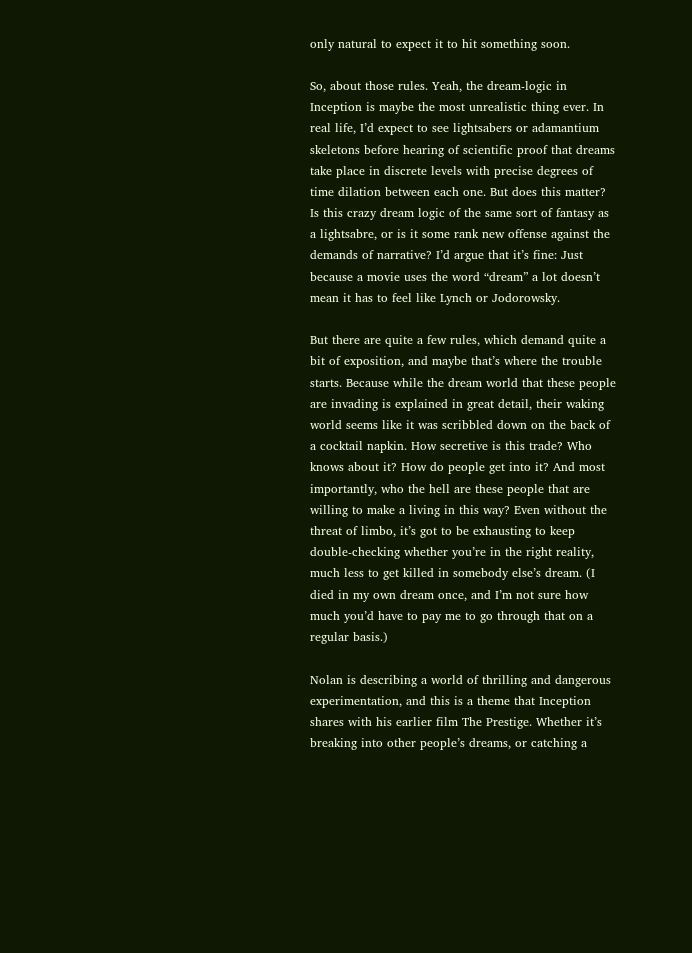only natural to expect it to hit something soon.

So, about those rules. Yeah, the dream-logic in Inception is maybe the most unrealistic thing ever. In real life, I’d expect to see lightsabers or adamantium skeletons before hearing of scientific proof that dreams take place in discrete levels with precise degrees of time dilation between each one. But does this matter? Is this crazy dream logic of the same sort of fantasy as a lightsabre, or is it some rank new offense against the demands of narrative? I’d argue that it’s fine: Just because a movie uses the word “dream” a lot doesn’t mean it has to feel like Lynch or Jodorowsky.

But there are quite a few rules, which demand quite a bit of exposition, and maybe that’s where the trouble starts. Because while the dream world that these people are invading is explained in great detail, their waking world seems like it was scribbled down on the back of a cocktail napkin. How secretive is this trade? Who knows about it? How do people get into it? And most importantly, who the hell are these people that are willing to make a living in this way? Even without the threat of limbo, it’s got to be exhausting to keep double-checking whether you’re in the right reality, much less to get killed in somebody else’s dream. (I died in my own dream once, and I’m not sure how much you’d have to pay me to go through that on a regular basis.)

Nolan is describing a world of thrilling and dangerous experimentation, and this is a theme that Inception shares with his earlier film The Prestige. Whether it’s breaking into other people’s dreams, or catching a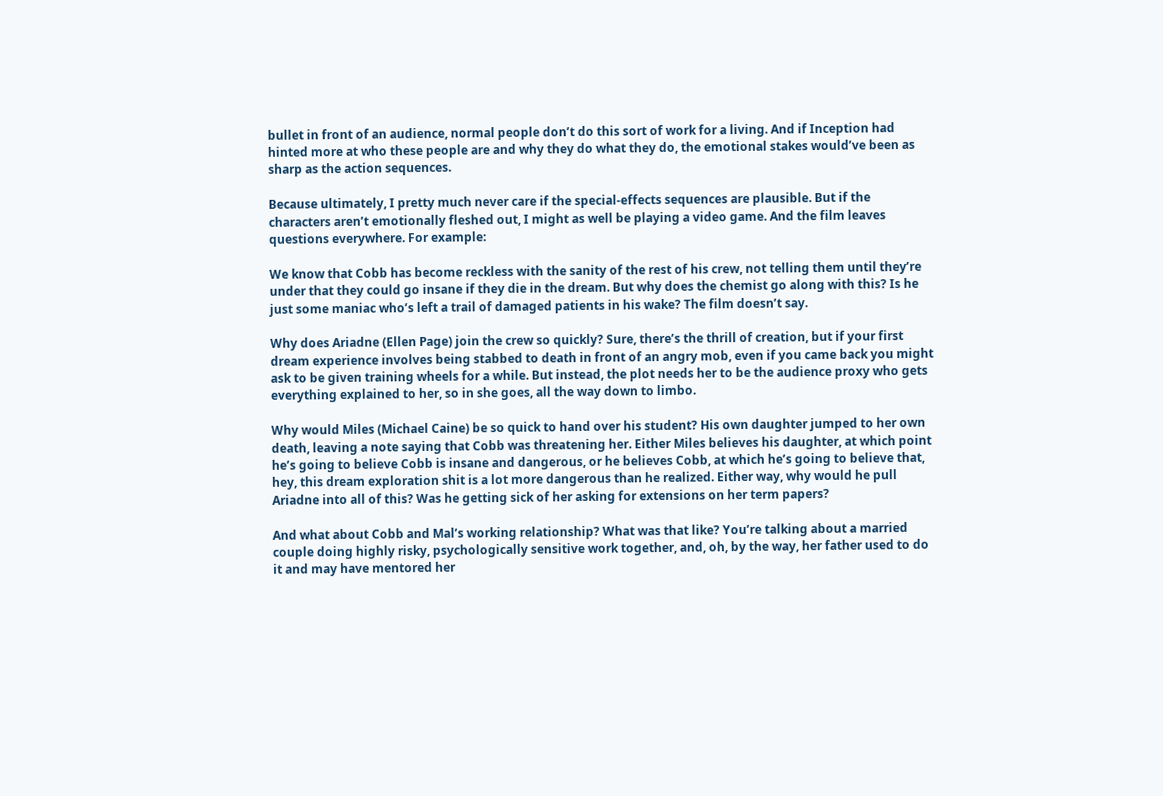bullet in front of an audience, normal people don’t do this sort of work for a living. And if Inception had hinted more at who these people are and why they do what they do, the emotional stakes would’ve been as sharp as the action sequences.

Because ultimately, I pretty much never care if the special-effects sequences are plausible. But if the characters aren’t emotionally fleshed out, I might as well be playing a video game. And the film leaves questions everywhere. For example:

We know that Cobb has become reckless with the sanity of the rest of his crew, not telling them until they’re under that they could go insane if they die in the dream. But why does the chemist go along with this? Is he just some maniac who’s left a trail of damaged patients in his wake? The film doesn’t say.

Why does Ariadne (Ellen Page) join the crew so quickly? Sure, there’s the thrill of creation, but if your first dream experience involves being stabbed to death in front of an angry mob, even if you came back you might ask to be given training wheels for a while. But instead, the plot needs her to be the audience proxy who gets everything explained to her, so in she goes, all the way down to limbo.

Why would Miles (Michael Caine) be so quick to hand over his student? His own daughter jumped to her own death, leaving a note saying that Cobb was threatening her. Either Miles believes his daughter, at which point he’s going to believe Cobb is insane and dangerous, or he believes Cobb, at which he’s going to believe that, hey, this dream exploration shit is a lot more dangerous than he realized. Either way, why would he pull Ariadne into all of this? Was he getting sick of her asking for extensions on her term papers?

And what about Cobb and Mal’s working relationship? What was that like? You’re talking about a married couple doing highly risky, psychologically sensitive work together, and, oh, by the way, her father used to do it and may have mentored her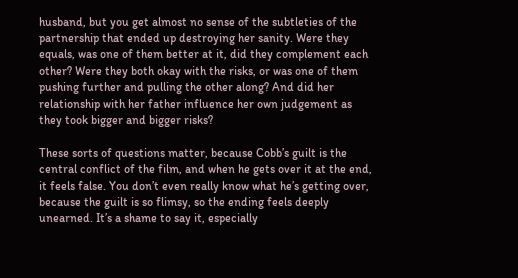husband, but you get almost no sense of the subtleties of the partnership that ended up destroying her sanity. Were they equals, was one of them better at it, did they complement each other? Were they both okay with the risks, or was one of them pushing further and pulling the other along? And did her relationship with her father influence her own judgement as they took bigger and bigger risks?

These sorts of questions matter, because Cobb’s guilt is the central conflict of the film, and when he gets over it at the end, it feels false. You don’t even really know what he’s getting over, because the guilt is so flimsy, so the ending feels deeply unearned. It’s a shame to say it, especially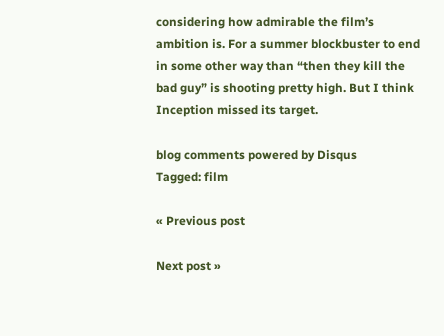considering how admirable the film’s ambition is. For a summer blockbuster to end in some other way than “then they kill the bad guy” is shooting pretty high. But I think Inception missed its target.

blog comments powered by Disqus
Tagged: film

« Previous post

Next post »